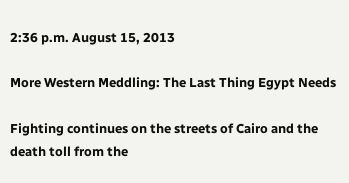2:36 p.m. August 15, 2013

More Western Meddling: The Last Thing Egypt Needs

Fighting continues on the streets of Cairo and the death toll from the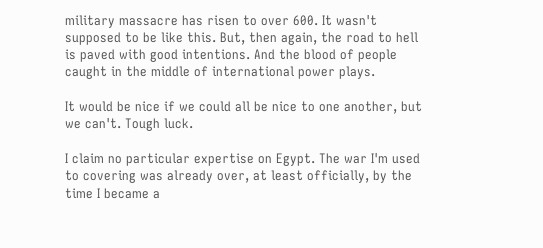military massacre has risen to over 600. It wasn't supposed to be like this. But, then again, the road to hell is paved with good intentions. And the blood of people caught in the middle of international power plays.

It would be nice if we could all be nice to one another, but we can't. Tough luck.

I claim no particular expertise on Egypt. The war I'm used to covering was already over, at least officially, by the time I became a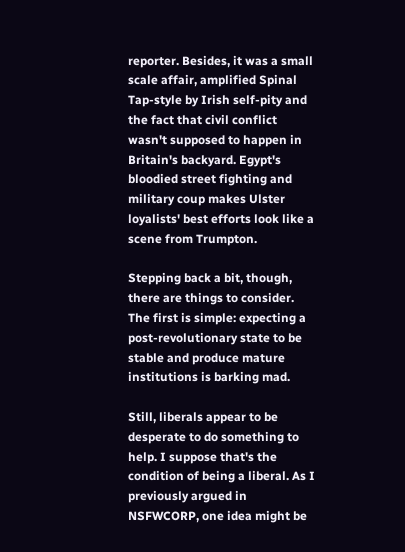reporter. Besides, it was a small scale affair, amplified Spinal Tap-style by Irish self-pity and the fact that civil conflict wasn't supposed to happen in Britain's backyard. Egypt's bloodied street fighting and military coup makes Ulster loyalists' best efforts look like a scene from Trumpton.

Stepping back a bit, though, there are things to consider. The first is simple: expecting a post-revolutionary state to be stable and produce mature institutions is barking mad.

Still, liberals appear to be desperate to do something to help. I suppose that's the condition of being a liberal. As I previously argued in NSFWCORP, one idea might be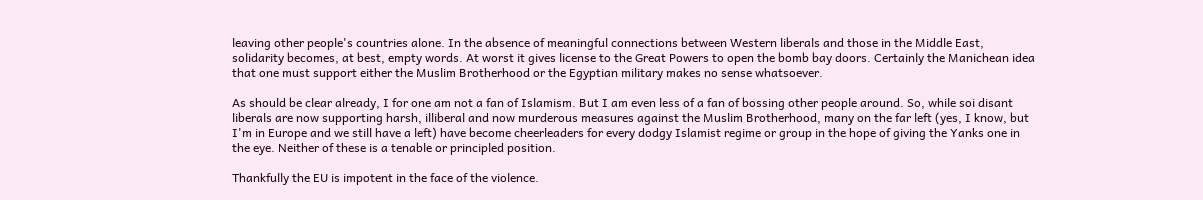leaving other people's countries alone. In the absence of meaningful connections between Western liberals and those in the Middle East, solidarity becomes, at best, empty words. At worst it gives license to the Great Powers to open the bomb bay doors. Certainly the Manichean idea that one must support either the Muslim Brotherhood or the Egyptian military makes no sense whatsoever.

As should be clear already, I for one am not a fan of Islamism. But I am even less of a fan of bossing other people around. So, while soi disant liberals are now supporting harsh, illiberal and now murderous measures against the Muslim Brotherhood, many on the far left (yes, I know, but I'm in Europe and we still have a left) have become cheerleaders for every dodgy Islamist regime or group in the hope of giving the Yanks one in the eye. Neither of these is a tenable or principled position.

Thankfully the EU is impotent in the face of the violence.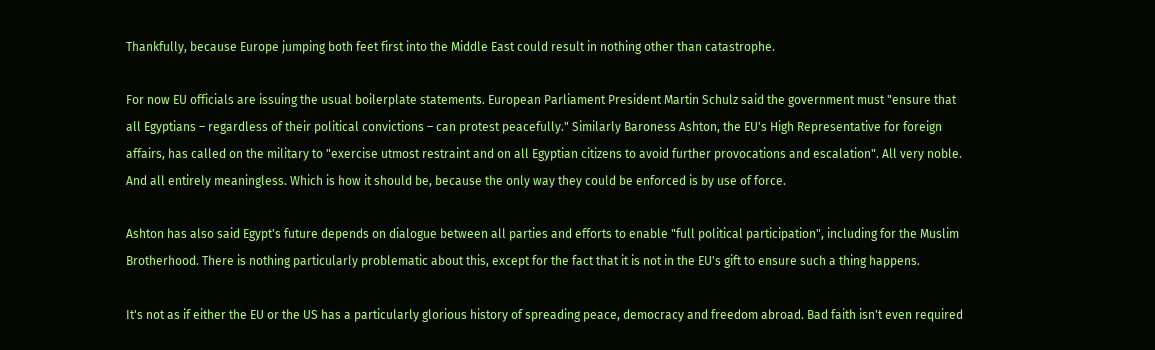Thankfully, because Europe jumping both feet first into the Middle East could result in nothing other than catastrophe.

For now EU officials are issuing the usual boilerplate statements. European Parliament President Martin Schulz said the government must "ensure that all Egyptians – regardless of their political convictions – can protest peacefully." Similarly Baroness Ashton, the EU's High Representative for foreign affairs, has called on the military to "exercise utmost restraint and on all Egyptian citizens to avoid further provocations and escalation". All very noble. And all entirely meaningless. Which is how it should be, because the only way they could be enforced is by use of force.

Ashton has also said Egypt's future depends on dialogue between all parties and efforts to enable "full political participation", including for the Muslim Brotherhood. There is nothing particularly problematic about this, except for the fact that it is not in the EU's gift to ensure such a thing happens.

It's not as if either the EU or the US has a particularly glorious history of spreading peace, democracy and freedom abroad. Bad faith isn't even required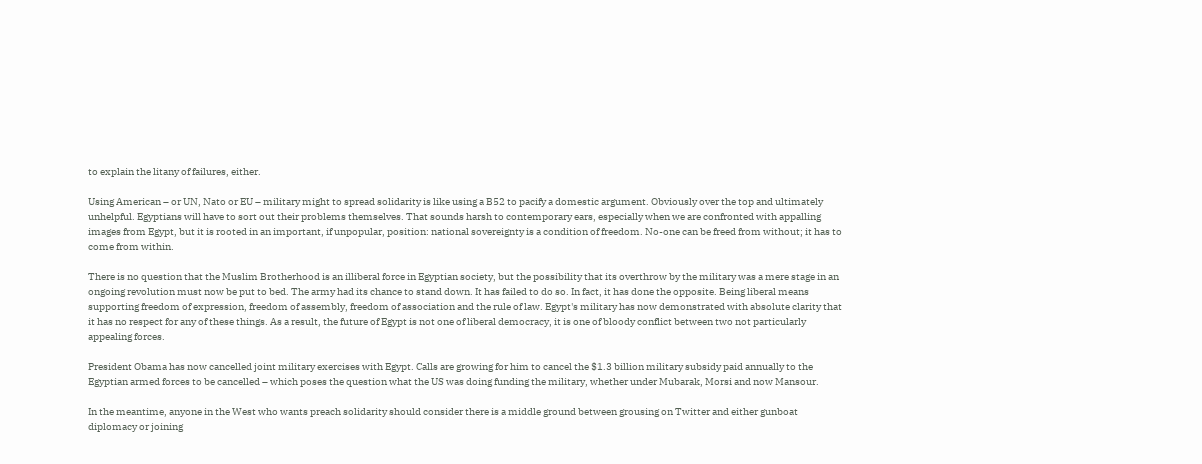to explain the litany of failures, either.

Using American – or UN, Nato or EU – military might to spread solidarity is like using a B52 to pacify a domestic argument. Obviously over the top and ultimately unhelpful. Egyptians will have to sort out their problems themselves. That sounds harsh to contemporary ears, especially when we are confronted with appalling images from Egypt, but it is rooted in an important, if unpopular, position: national sovereignty is a condition of freedom. No-one can be freed from without; it has to come from within.

There is no question that the Muslim Brotherhood is an illiberal force in Egyptian society, but the possibility that its overthrow by the military was a mere stage in an ongoing revolution must now be put to bed. The army had its chance to stand down. It has failed to do so. In fact, it has done the opposite. Being liberal means supporting freedom of expression, freedom of assembly, freedom of association and the rule of law. Egypt's military has now demonstrated with absolute clarity that it has no respect for any of these things. As a result, the future of Egypt is not one of liberal democracy, it is one of bloody conflict between two not particularly appealing forces.

President Obama has now cancelled joint military exercises with Egypt. Calls are growing for him to cancel the $1.3 billion military subsidy paid annually to the Egyptian armed forces to be cancelled – which poses the question what the US was doing funding the military, whether under Mubarak, Morsi and now Mansour.

In the meantime, anyone in the West who wants preach solidarity should consider there is a middle ground between grousing on Twitter and either gunboat diplomacy or joining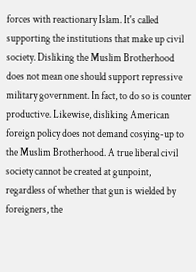forces with reactionary Islam. It's called supporting the institutions that make up civil society. Disliking the Muslim Brotherhood does not mean one should support repressive military government. In fact, to do so is counter productive. Likewise, disliking American foreign policy does not demand cosying-up to the Muslim Brotherhood. A true liberal civil society cannot be created at gunpoint, regardless of whether that gun is wielded by foreigners, the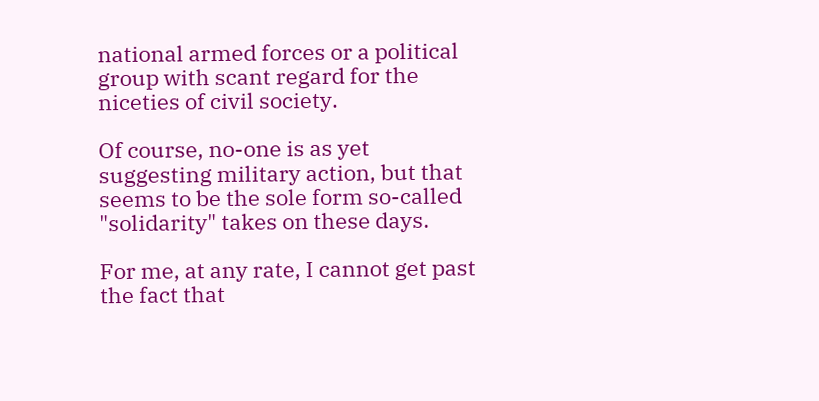national armed forces or a political group with scant regard for the niceties of civil society.

Of course, no-one is as yet suggesting military action, but that seems to be the sole form so-called "solidarity" takes on these days.

For me, at any rate, I cannot get past the fact that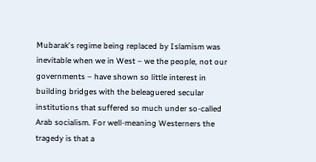Mubarak's regime being replaced by Islamism was inevitable when we in West – we the people, not our governments – have shown so little interest in building bridges with the beleaguered secular institutions that suffered so much under so-called Arab socialism. For well-meaning Westerners the tragedy is that a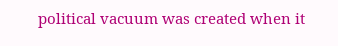political vacuum was created when it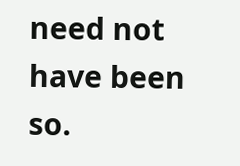need not have been so.